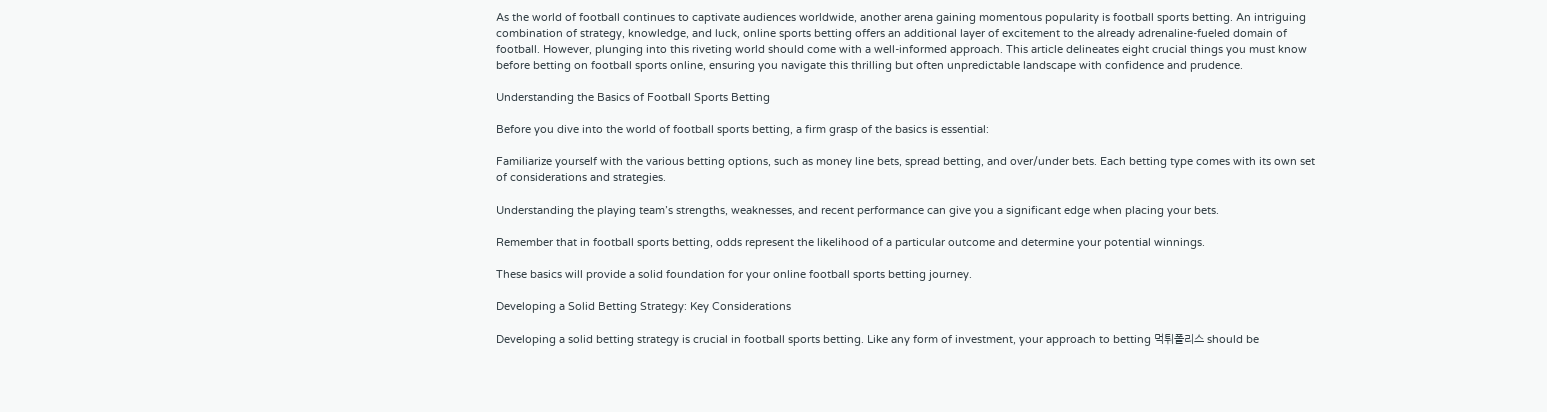As the world of football continues to captivate audiences worldwide, another arena gaining momentous popularity is football sports betting. An intriguing combination of strategy, knowledge, and luck, online sports betting offers an additional layer of excitement to the already adrenaline-fueled domain of football. However, plunging into this riveting world should come with a well-informed approach. This article delineates eight crucial things you must know before betting on football sports online, ensuring you navigate this thrilling but often unpredictable landscape with confidence and prudence.

Understanding the Basics of Football Sports Betting

Before you dive into the world of football sports betting, a firm grasp of the basics is essential:

Familiarize yourself with the various betting options, such as money line bets, spread betting, and over/under bets. Each betting type comes with its own set of considerations and strategies.

Understanding the playing team’s strengths, weaknesses, and recent performance can give you a significant edge when placing your bets.

Remember that in football sports betting, odds represent the likelihood of a particular outcome and determine your potential winnings.

These basics will provide a solid foundation for your online football sports betting journey.

Developing a Solid Betting Strategy: Key Considerations

Developing a solid betting strategy is crucial in football sports betting. Like any form of investment, your approach to betting 먹튀폴리스 should be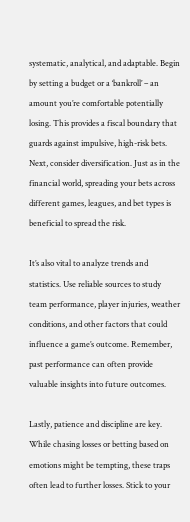systematic, analytical, and adaptable. Begin by setting a budget or a ‘bankroll’ – an amount you’re comfortable potentially losing. This provides a fiscal boundary that guards against impulsive, high-risk bets. Next, consider diversification. Just as in the financial world, spreading your bets across different games, leagues, and bet types is beneficial to spread the risk.

It’s also vital to analyze trends and statistics. Use reliable sources to study team performance, player injuries, weather conditions, and other factors that could influence a game’s outcome. Remember, past performance can often provide valuable insights into future outcomes.

Lastly, patience and discipline are key. While chasing losses or betting based on emotions might be tempting, these traps often lead to further losses. Stick to your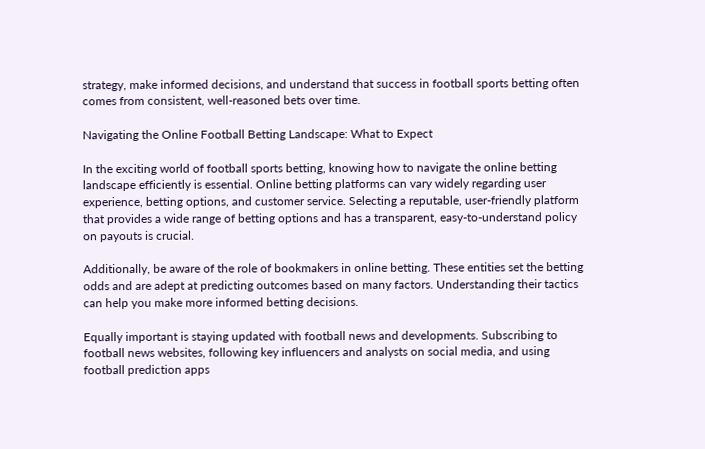strategy, make informed decisions, and understand that success in football sports betting often comes from consistent, well-reasoned bets over time.

Navigating the Online Football Betting Landscape: What to Expect

In the exciting world of football sports betting, knowing how to navigate the online betting landscape efficiently is essential. Online betting platforms can vary widely regarding user experience, betting options, and customer service. Selecting a reputable, user-friendly platform that provides a wide range of betting options and has a transparent, easy-to-understand policy on payouts is crucial.

Additionally, be aware of the role of bookmakers in online betting. These entities set the betting odds and are adept at predicting outcomes based on many factors. Understanding their tactics can help you make more informed betting decisions.

Equally important is staying updated with football news and developments. Subscribing to football news websites, following key influencers and analysts on social media, and using football prediction apps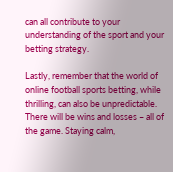can all contribute to your understanding of the sport and your betting strategy.

Lastly, remember that the world of online football sports betting, while thrilling, can also be unpredictable. There will be wins and losses – all of the game. Staying calm,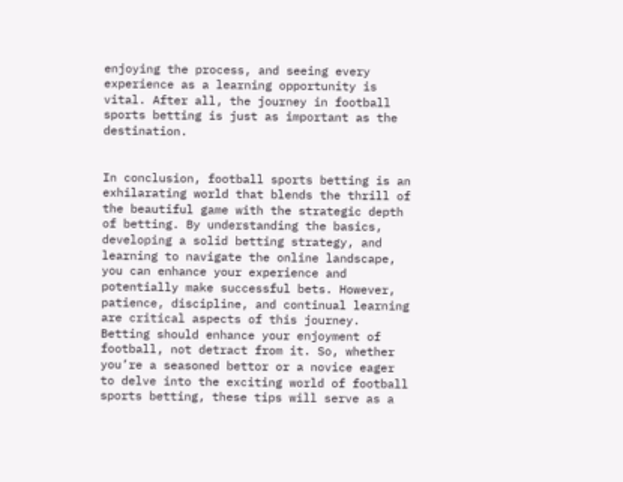enjoying the process, and seeing every experience as a learning opportunity is vital. After all, the journey in football sports betting is just as important as the destination.


In conclusion, football sports betting is an exhilarating world that blends the thrill of the beautiful game with the strategic depth of betting. By understanding the basics, developing a solid betting strategy, and learning to navigate the online landscape, you can enhance your experience and potentially make successful bets. However, patience, discipline, and continual learning are critical aspects of this journey. Betting should enhance your enjoyment of football, not detract from it. So, whether you’re a seasoned bettor or a novice eager to delve into the exciting world of football sports betting, these tips will serve as a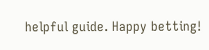helpful guide. Happy betting!